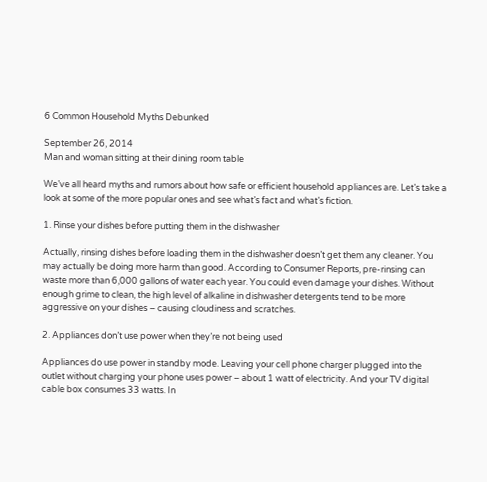6 Common Household Myths Debunked

September 26, 2014
Man and woman sitting at their dining room table

We’ve all heard myths and rumors about how safe or efficient household appliances are. Let’s take a look at some of the more popular ones and see what’s fact and what’s fiction.

1. Rinse your dishes before putting them in the dishwasher

Actually, rinsing dishes before loading them in the dishwasher doesn’t get them any cleaner. You may actually be doing more harm than good. According to Consumer Reports, pre-rinsing can waste more than 6,000 gallons of water each year. You could even damage your dishes. Without enough grime to clean, the high level of alkaline in dishwasher detergents tend to be more aggressive on your dishes – causing cloudiness and scratches.

2. Appliances don’t use power when they’re not being used

Appliances do use power in standby mode. Leaving your cell phone charger plugged into the outlet without charging your phone uses power – about 1 watt of electricity. And your TV digital cable box consumes 33 watts. In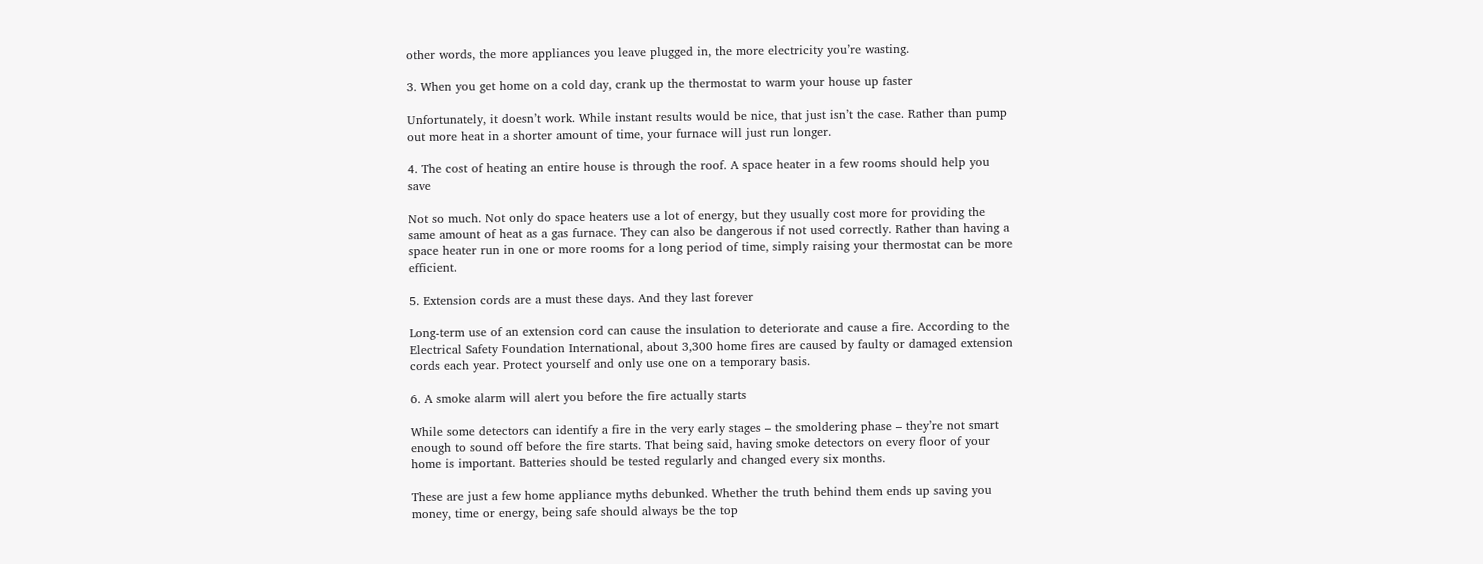other words, the more appliances you leave plugged in, the more electricity you’re wasting.

3. When you get home on a cold day, crank up the thermostat to warm your house up faster

Unfortunately, it doesn’t work. While instant results would be nice, that just isn’t the case. Rather than pump out more heat in a shorter amount of time, your furnace will just run longer.

4. The cost of heating an entire house is through the roof. A space heater in a few rooms should help you save

Not so much. Not only do space heaters use a lot of energy, but they usually cost more for providing the same amount of heat as a gas furnace. They can also be dangerous if not used correctly. Rather than having a space heater run in one or more rooms for a long period of time, simply raising your thermostat can be more efficient.

5. Extension cords are a must these days. And they last forever

Long-term use of an extension cord can cause the insulation to deteriorate and cause a fire. According to the Electrical Safety Foundation International, about 3,300 home fires are caused by faulty or damaged extension cords each year. Protect yourself and only use one on a temporary basis.

6. A smoke alarm will alert you before the fire actually starts

While some detectors can identify a fire in the very early stages – the smoldering phase – they’re not smart enough to sound off before the fire starts. That being said, having smoke detectors on every floor of your home is important. Batteries should be tested regularly and changed every six months.

These are just a few home appliance myths debunked. Whether the truth behind them ends up saving you money, time or energy, being safe should always be the top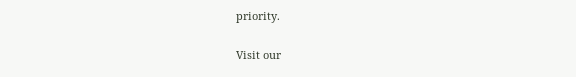priority.

Visit our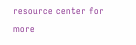resource center for more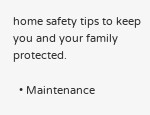home safety tips to keep you and your family protected.

  • Maintenance